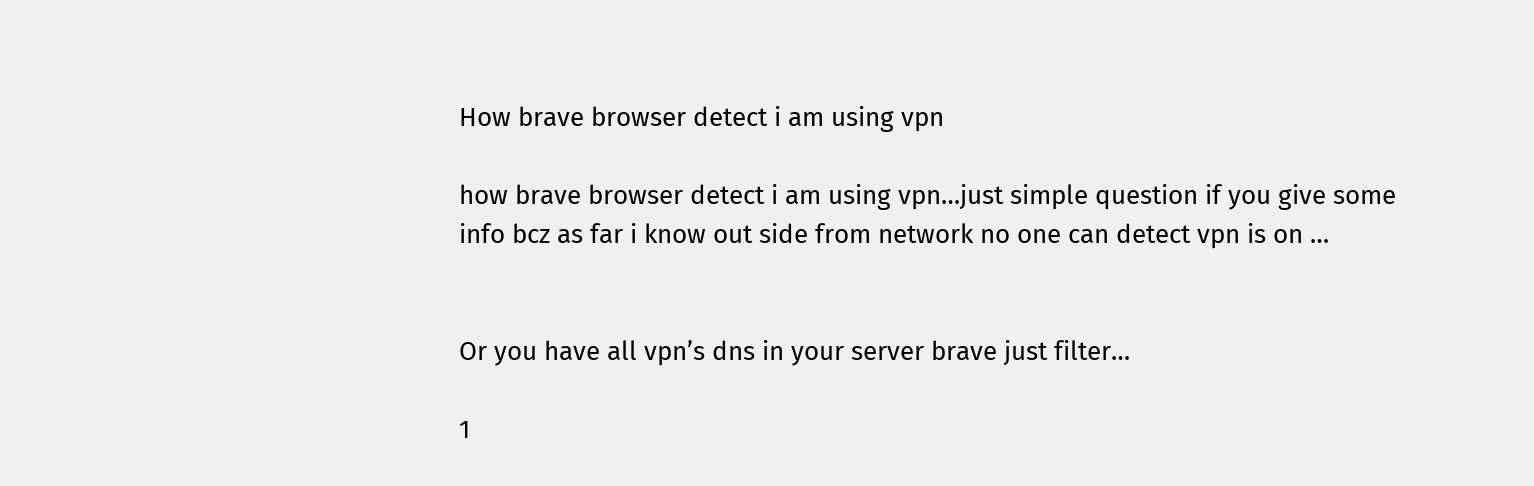How brave browser detect i am using vpn

how brave browser detect i am using vpn…just simple question if you give some info bcz as far i know out side from network no one can detect vpn is on …


Or you have all vpn’s dns in your server brave just filter…

1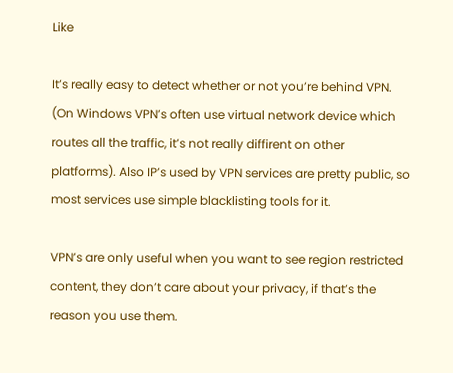Like

It’s really easy to detect whether or not you’re behind VPN. (On Windows VPN’s often use virtual network device which routes all the traffic, it’s not really diffirent on other platforms). Also IP’s used by VPN services are pretty public, so most services use simple blacklisting tools for it.

VPN’s are only useful when you want to see region restricted content, they don’t care about your privacy, if that’s the reason you use them.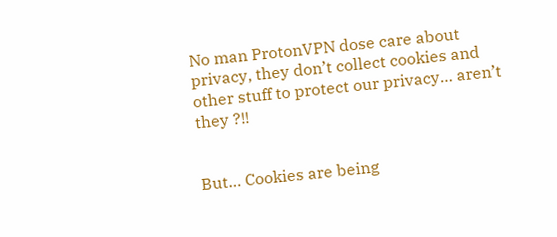No man ProtonVPN dose care about privacy, they don’t collect cookies and other stuff to protect our privacy… aren’t they ?!!


But… Cookies are being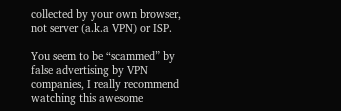collected by your own browser, not server (a.k.a VPN) or ISP.

You seem to be “scammed” by false advertising by VPN companies, I really recommend watching this awesome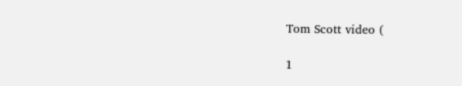Tom Scott video (

1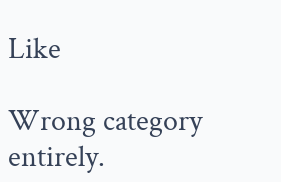Like

Wrong category entirely.